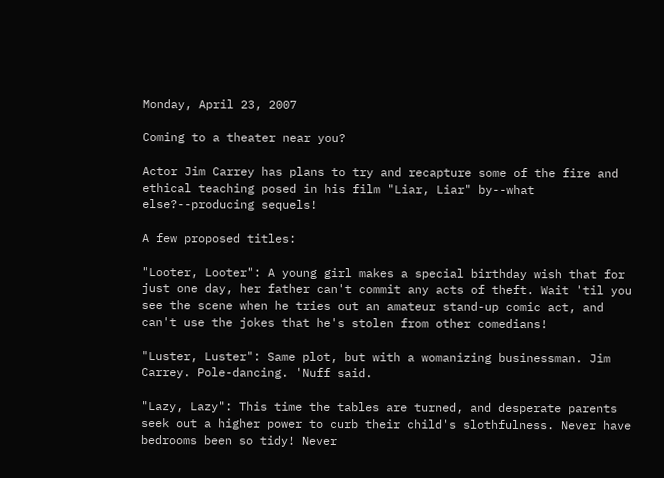Monday, April 23, 2007

Coming to a theater near you?

Actor Jim Carrey has plans to try and recapture some of the fire and ethical teaching posed in his film "Liar, Liar" by--what else?--producing sequels!

A few proposed titles:

"Looter, Looter": A young girl makes a special birthday wish that for just one day, her father can't commit any acts of theft. Wait 'til you see the scene when he tries out an amateur stand-up comic act, and can't use the jokes that he's stolen from other comedians!

"Luster, Luster": Same plot, but with a womanizing businessman. Jim Carrey. Pole-dancing. 'Nuff said.

"Lazy, Lazy": This time the tables are turned, and desperate parents seek out a higher power to curb their child's slothfulness. Never have bedrooms been so tidy! Never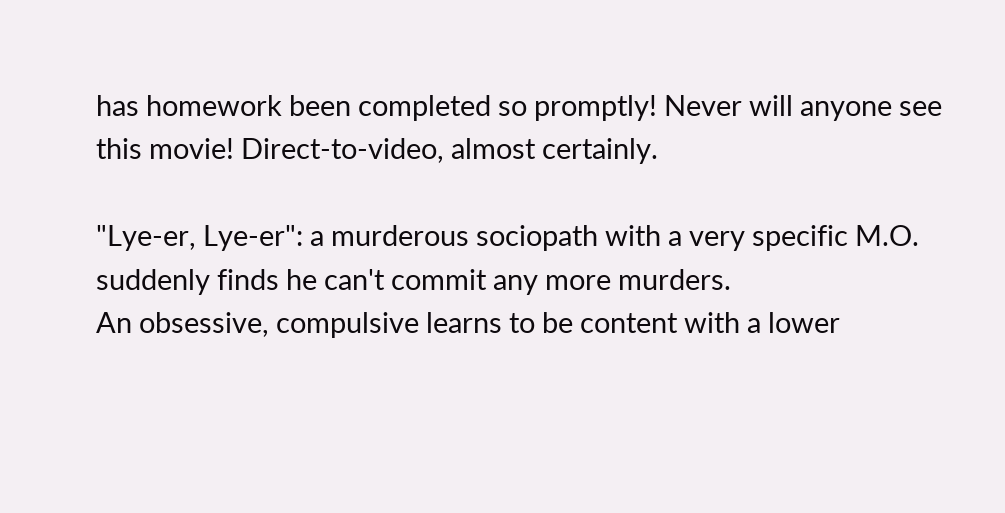has homework been completed so promptly! Never will anyone see this movie! Direct-to-video, almost certainly.

"Lye-er, Lye-er": a murderous sociopath with a very specific M.O. suddenly finds he can't commit any more murders.
An obsessive, compulsive learns to be content with a lower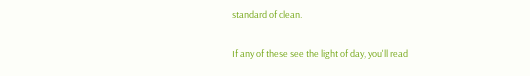standard of clean.

If any of these see the light of day, you'll read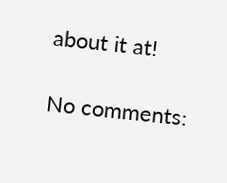about it at!

No comments: